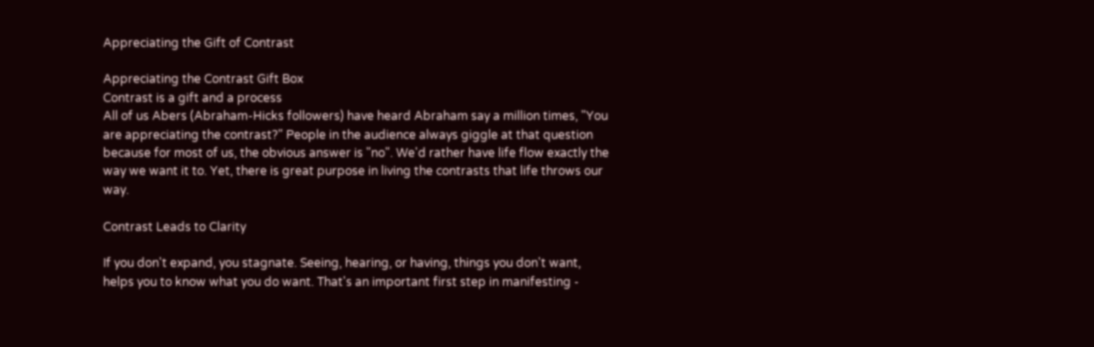Appreciating the Gift of Contrast

Appreciating the Contrast Gift Box
Contrast is a gift and a process
All of us Abers (Abraham-Hicks followers) have heard Abraham say a million times, "You are appreciating the contrast?" People in the audience always giggle at that question because for most of us, the obvious answer is "no". We'd rather have life flow exactly the way we want it to. Yet, there is great purpose in living the contrasts that life throws our way.

Contrast Leads to Clarity

If you don't expand, you stagnate. Seeing, hearing, or having, things you don't want, helps you to know what you do want. That's an important first step in manifesting -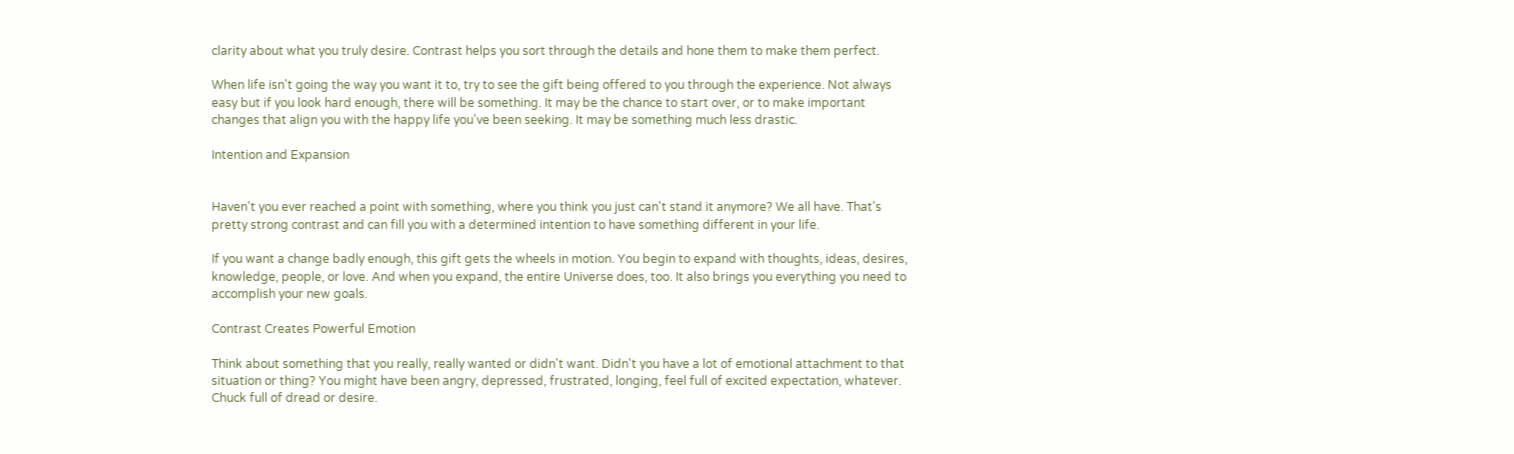clarity about what you truly desire. Contrast helps you sort through the details and hone them to make them perfect.

When life isn't going the way you want it to, try to see the gift being offered to you through the experience. Not always easy but if you look hard enough, there will be something. It may be the chance to start over, or to make important changes that align you with the happy life you've been seeking. It may be something much less drastic.

Intention and Expansion


Haven't you ever reached a point with something, where you think you just can't stand it anymore? We all have. That's pretty strong contrast and can fill you with a determined intention to have something different in your life.

If you want a change badly enough, this gift gets the wheels in motion. You begin to expand with thoughts, ideas, desires, knowledge, people, or love. And when you expand, the entire Universe does, too. It also brings you everything you need to accomplish your new goals.

Contrast Creates Powerful Emotion

Think about something that you really, really wanted or didn't want. Didn't you have a lot of emotional attachment to that situation or thing? You might have been angry, depressed, frustrated, longing, feel full of excited expectation, whatever. Chuck full of dread or desire.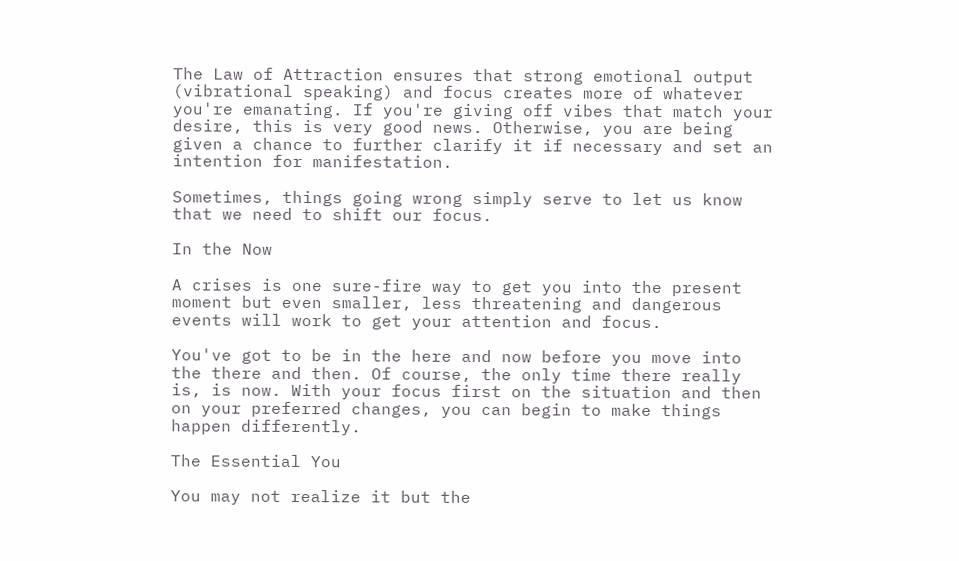The Law of Attraction ensures that strong emotional output (vibrational speaking) and focus creates more of whatever you're emanating. If you're giving off vibes that match your desire, this is very good news. Otherwise, you are being given a chance to further clarify it if necessary and set an intention for manifestation.

Sometimes, things going wrong simply serve to let us know that we need to shift our focus.

In the Now

A crises is one sure-fire way to get you into the present moment but even smaller, less threatening and dangerous events will work to get your attention and focus.

You've got to be in the here and now before you move into the there and then. Of course, the only time there really is, is now. With your focus first on the situation and then on your preferred changes, you can begin to make things happen differently.

The Essential You

You may not realize it but the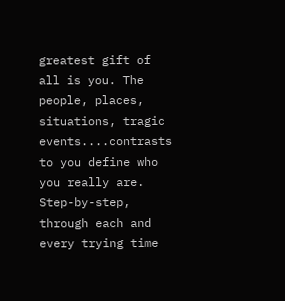greatest gift of all is you. The people, places, situations, tragic events....contrasts to you define who you really are. Step-by-step, through each and every trying time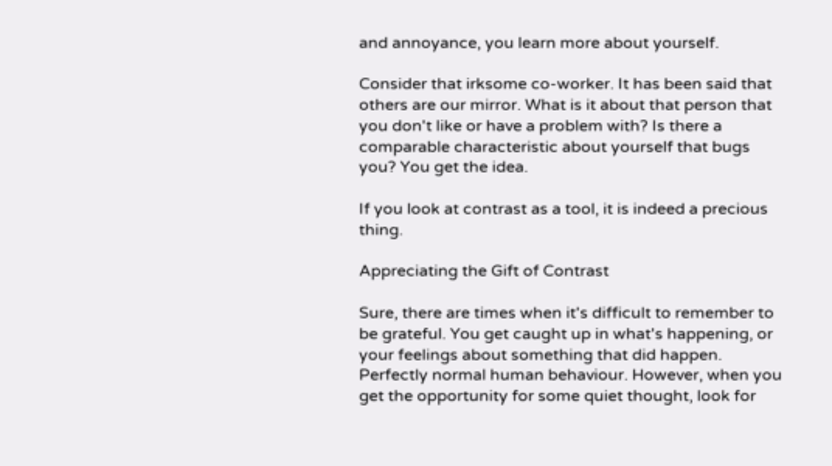and annoyance, you learn more about yourself.

Consider that irksome co-worker. It has been said that others are our mirror. What is it about that person that you don't like or have a problem with? Is there a comparable characteristic about yourself that bugs you? You get the idea.

If you look at contrast as a tool, it is indeed a precious thing.

Appreciating the Gift of Contrast

Sure, there are times when it's difficult to remember to be grateful. You get caught up in what's happening, or your feelings about something that did happen. Perfectly normal human behaviour. However, when you get the opportunity for some quiet thought, look for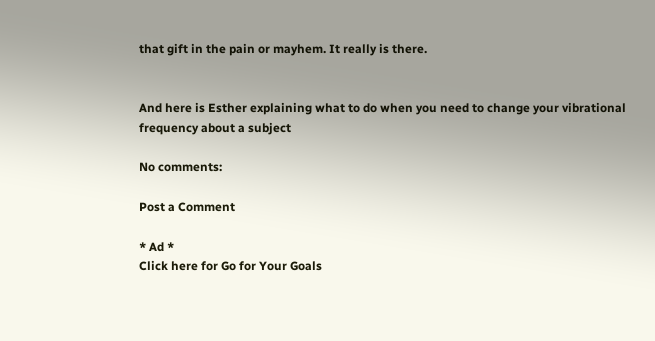that gift in the pain or mayhem. It really is there.


And here is Esther explaining what to do when you need to change your vibrational frequency about a subject

No comments:

Post a Comment

* Ad *
Click here for Go for Your Goals